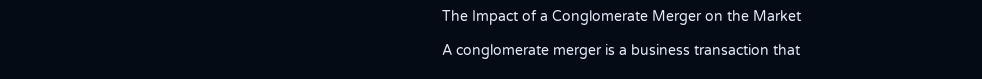The Impact of a Conglomerate Merger on the Market

A conglomerate merger is a business transaction that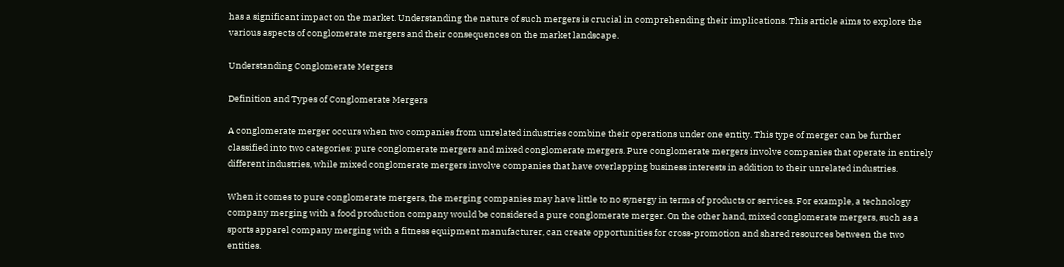has a significant impact on the market. Understanding the nature of such mergers is crucial in comprehending their implications. This article aims to explore the various aspects of conglomerate mergers and their consequences on the market landscape.

Understanding Conglomerate Mergers

Definition and Types of Conglomerate Mergers

A conglomerate merger occurs when two companies from unrelated industries combine their operations under one entity. This type of merger can be further classified into two categories: pure conglomerate mergers and mixed conglomerate mergers. Pure conglomerate mergers involve companies that operate in entirely different industries, while mixed conglomerate mergers involve companies that have overlapping business interests in addition to their unrelated industries.

When it comes to pure conglomerate mergers, the merging companies may have little to no synergy in terms of products or services. For example, a technology company merging with a food production company would be considered a pure conglomerate merger. On the other hand, mixed conglomerate mergers, such as a sports apparel company merging with a fitness equipment manufacturer, can create opportunities for cross-promotion and shared resources between the two entities.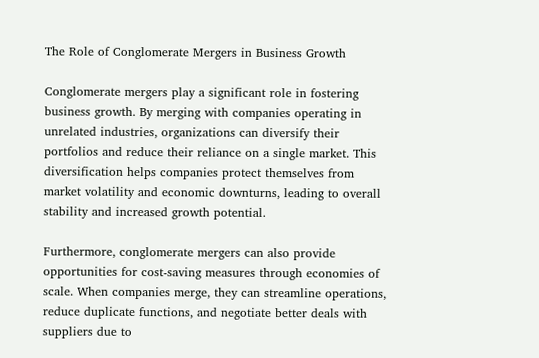The Role of Conglomerate Mergers in Business Growth

Conglomerate mergers play a significant role in fostering business growth. By merging with companies operating in unrelated industries, organizations can diversify their portfolios and reduce their reliance on a single market. This diversification helps companies protect themselves from market volatility and economic downturns, leading to overall stability and increased growth potential.

Furthermore, conglomerate mergers can also provide opportunities for cost-saving measures through economies of scale. When companies merge, they can streamline operations, reduce duplicate functions, and negotiate better deals with suppliers due to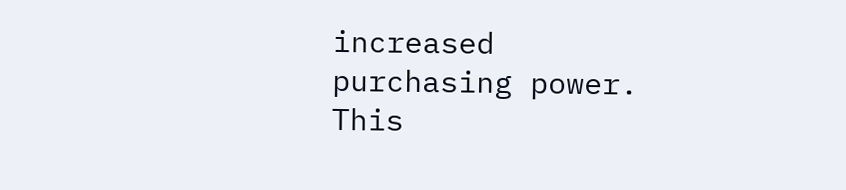increased purchasing power. This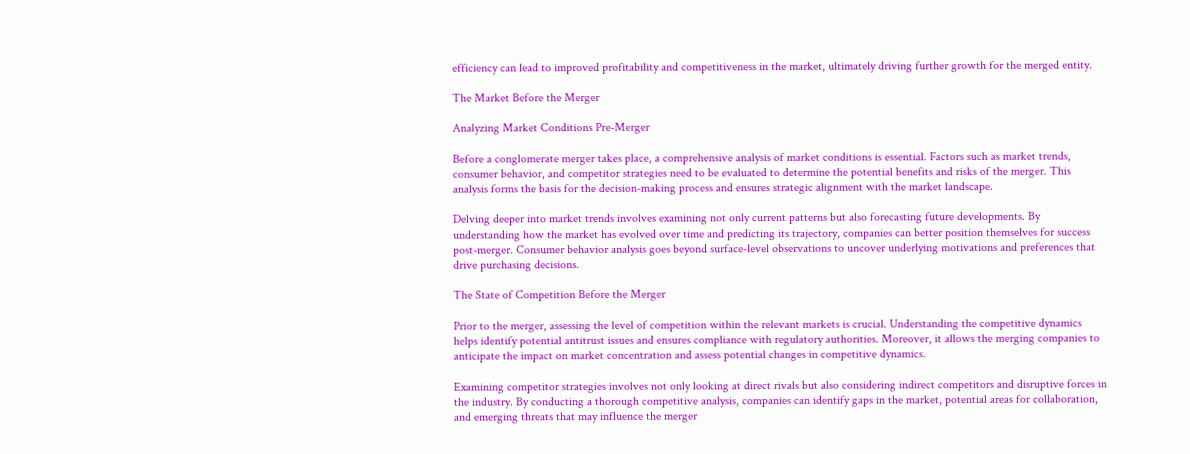efficiency can lead to improved profitability and competitiveness in the market, ultimately driving further growth for the merged entity.

The Market Before the Merger

Analyzing Market Conditions Pre-Merger

Before a conglomerate merger takes place, a comprehensive analysis of market conditions is essential. Factors such as market trends, consumer behavior, and competitor strategies need to be evaluated to determine the potential benefits and risks of the merger. This analysis forms the basis for the decision-making process and ensures strategic alignment with the market landscape.

Delving deeper into market trends involves examining not only current patterns but also forecasting future developments. By understanding how the market has evolved over time and predicting its trajectory, companies can better position themselves for success post-merger. Consumer behavior analysis goes beyond surface-level observations to uncover underlying motivations and preferences that drive purchasing decisions.

The State of Competition Before the Merger

Prior to the merger, assessing the level of competition within the relevant markets is crucial. Understanding the competitive dynamics helps identify potential antitrust issues and ensures compliance with regulatory authorities. Moreover, it allows the merging companies to anticipate the impact on market concentration and assess potential changes in competitive dynamics.

Examining competitor strategies involves not only looking at direct rivals but also considering indirect competitors and disruptive forces in the industry. By conducting a thorough competitive analysis, companies can identify gaps in the market, potential areas for collaboration, and emerging threats that may influence the merger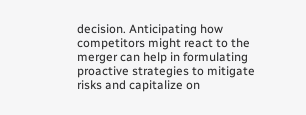decision. Anticipating how competitors might react to the merger can help in formulating proactive strategies to mitigate risks and capitalize on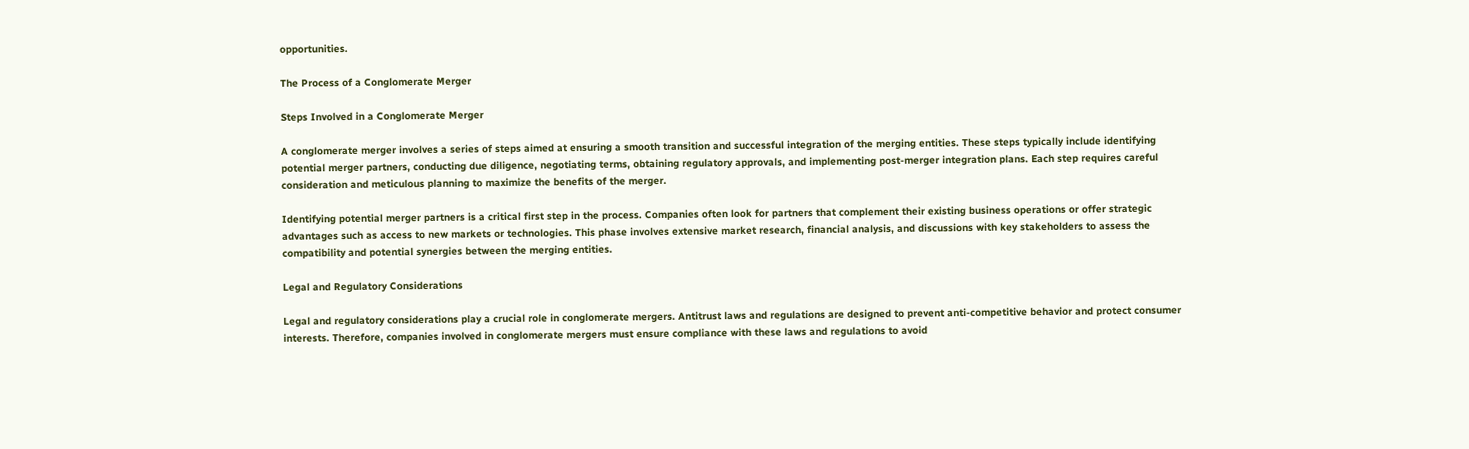opportunities.

The Process of a Conglomerate Merger

Steps Involved in a Conglomerate Merger

A conglomerate merger involves a series of steps aimed at ensuring a smooth transition and successful integration of the merging entities. These steps typically include identifying potential merger partners, conducting due diligence, negotiating terms, obtaining regulatory approvals, and implementing post-merger integration plans. Each step requires careful consideration and meticulous planning to maximize the benefits of the merger.

Identifying potential merger partners is a critical first step in the process. Companies often look for partners that complement their existing business operations or offer strategic advantages such as access to new markets or technologies. This phase involves extensive market research, financial analysis, and discussions with key stakeholders to assess the compatibility and potential synergies between the merging entities.

Legal and Regulatory Considerations

Legal and regulatory considerations play a crucial role in conglomerate mergers. Antitrust laws and regulations are designed to prevent anti-competitive behavior and protect consumer interests. Therefore, companies involved in conglomerate mergers must ensure compliance with these laws and regulations to avoid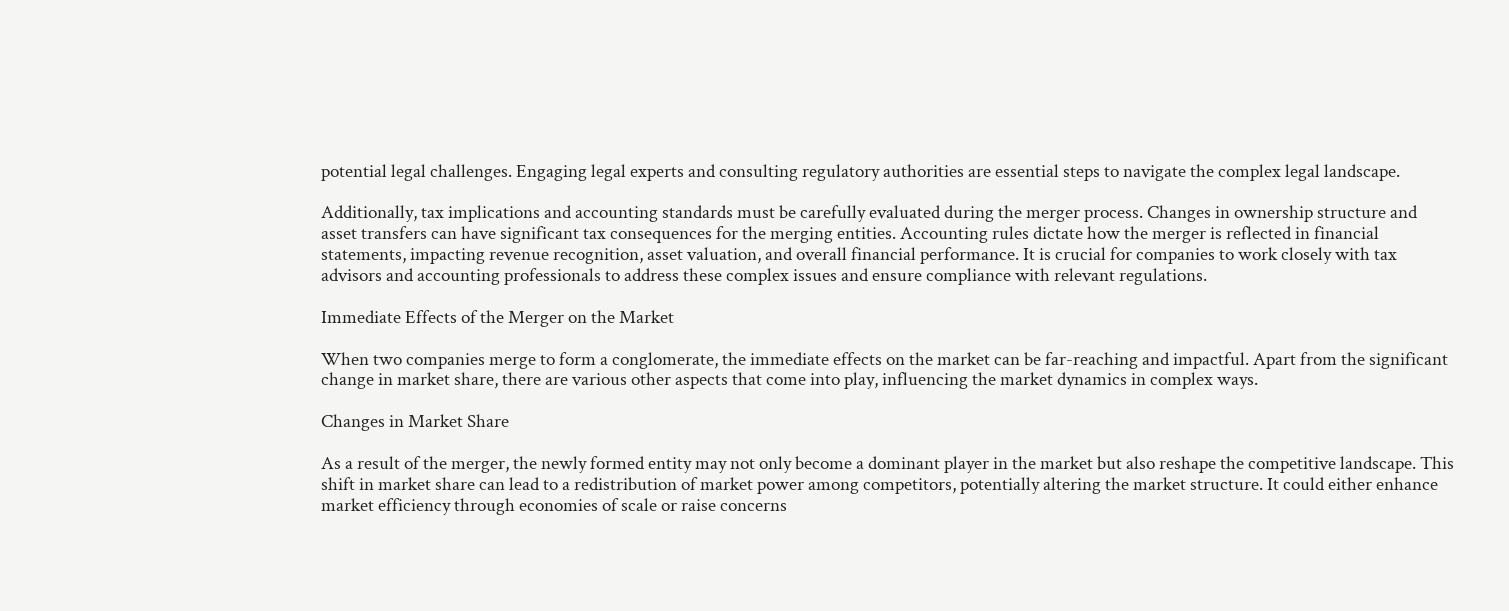potential legal challenges. Engaging legal experts and consulting regulatory authorities are essential steps to navigate the complex legal landscape.

Additionally, tax implications and accounting standards must be carefully evaluated during the merger process. Changes in ownership structure and asset transfers can have significant tax consequences for the merging entities. Accounting rules dictate how the merger is reflected in financial statements, impacting revenue recognition, asset valuation, and overall financial performance. It is crucial for companies to work closely with tax advisors and accounting professionals to address these complex issues and ensure compliance with relevant regulations.

Immediate Effects of the Merger on the Market

When two companies merge to form a conglomerate, the immediate effects on the market can be far-reaching and impactful. Apart from the significant change in market share, there are various other aspects that come into play, influencing the market dynamics in complex ways.

Changes in Market Share

As a result of the merger, the newly formed entity may not only become a dominant player in the market but also reshape the competitive landscape. This shift in market share can lead to a redistribution of market power among competitors, potentially altering the market structure. It could either enhance market efficiency through economies of scale or raise concerns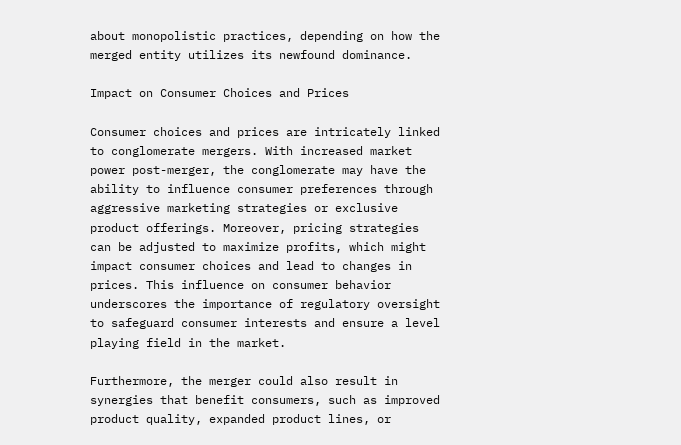about monopolistic practices, depending on how the merged entity utilizes its newfound dominance.

Impact on Consumer Choices and Prices

Consumer choices and prices are intricately linked to conglomerate mergers. With increased market power post-merger, the conglomerate may have the ability to influence consumer preferences through aggressive marketing strategies or exclusive product offerings. Moreover, pricing strategies can be adjusted to maximize profits, which might impact consumer choices and lead to changes in prices. This influence on consumer behavior underscores the importance of regulatory oversight to safeguard consumer interests and ensure a level playing field in the market.

Furthermore, the merger could also result in synergies that benefit consumers, such as improved product quality, expanded product lines, or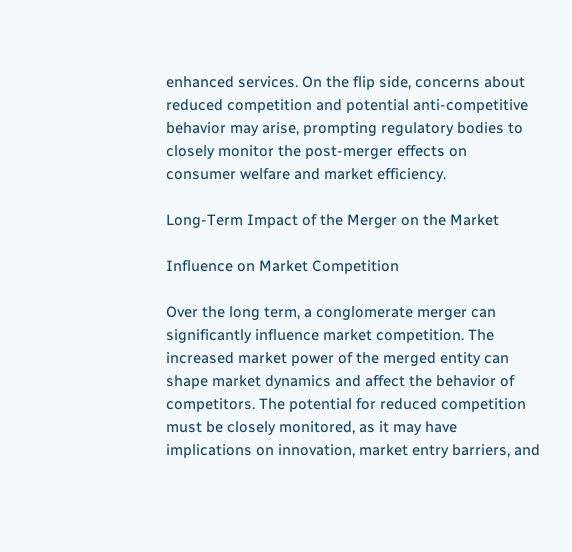enhanced services. On the flip side, concerns about reduced competition and potential anti-competitive behavior may arise, prompting regulatory bodies to closely monitor the post-merger effects on consumer welfare and market efficiency.

Long-Term Impact of the Merger on the Market

Influence on Market Competition

Over the long term, a conglomerate merger can significantly influence market competition. The increased market power of the merged entity can shape market dynamics and affect the behavior of competitors. The potential for reduced competition must be closely monitored, as it may have implications on innovation, market entry barriers, and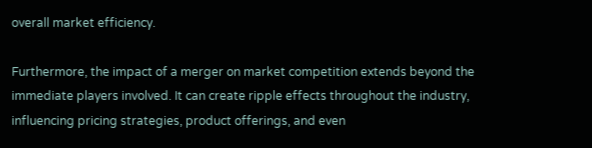overall market efficiency.

Furthermore, the impact of a merger on market competition extends beyond the immediate players involved. It can create ripple effects throughout the industry, influencing pricing strategies, product offerings, and even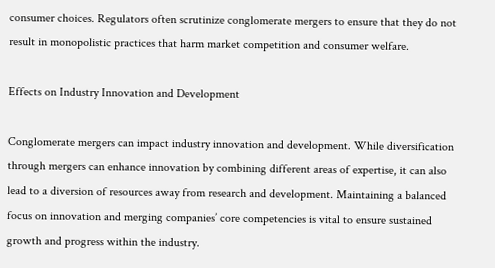consumer choices. Regulators often scrutinize conglomerate mergers to ensure that they do not result in monopolistic practices that harm market competition and consumer welfare.

Effects on Industry Innovation and Development

Conglomerate mergers can impact industry innovation and development. While diversification through mergers can enhance innovation by combining different areas of expertise, it can also lead to a diversion of resources away from research and development. Maintaining a balanced focus on innovation and merging companies’ core competencies is vital to ensure sustained growth and progress within the industry.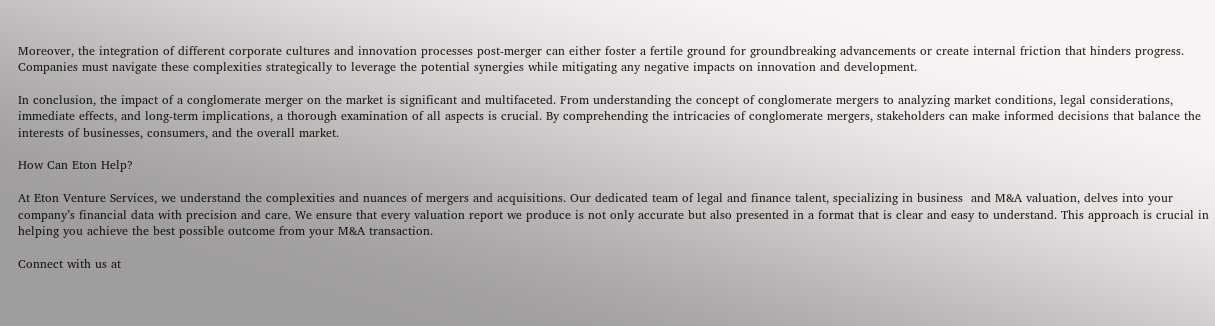Moreover, the integration of different corporate cultures and innovation processes post-merger can either foster a fertile ground for groundbreaking advancements or create internal friction that hinders progress. Companies must navigate these complexities strategically to leverage the potential synergies while mitigating any negative impacts on innovation and development.

In conclusion, the impact of a conglomerate merger on the market is significant and multifaceted. From understanding the concept of conglomerate mergers to analyzing market conditions, legal considerations, immediate effects, and long-term implications, a thorough examination of all aspects is crucial. By comprehending the intricacies of conglomerate mergers, stakeholders can make informed decisions that balance the interests of businesses, consumers, and the overall market.

How Can Eton Help?

At Eton Venture Services, we understand the complexities and nuances of mergers and acquisitions. Our dedicated team of legal and finance talent, specializing in business  and M&A valuation, delves into your company’s financial data with precision and care. We ensure that every valuation report we produce is not only accurate but also presented in a format that is clear and easy to understand. This approach is crucial in helping you achieve the best possible outcome from your M&A transaction.

Connect with us at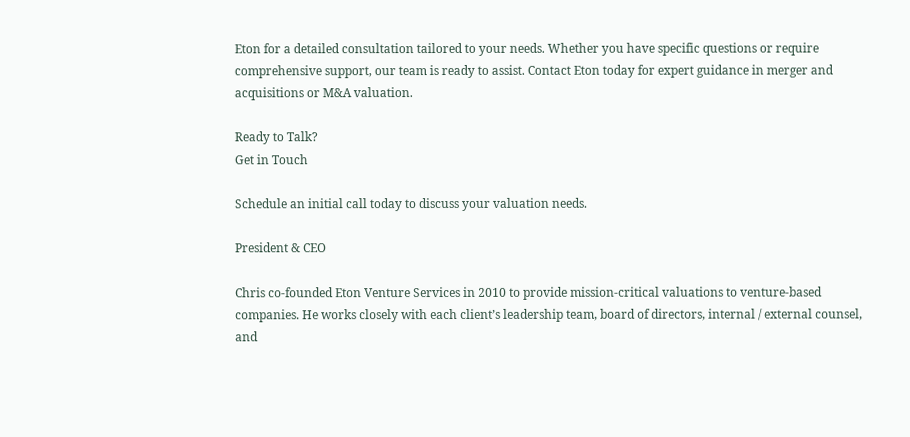Eton for a detailed consultation tailored to your needs. Whether you have specific questions or require comprehensive support, our team is ready to assist. Contact Eton today for expert guidance in merger and acquisitions or M&A valuation.

Ready to Talk?
Get in Touch

Schedule an initial call today to discuss your valuation needs.

President & CEO

Chris co-founded Eton Venture Services in 2010 to provide mission-critical valuations to venture-based companies. He works closely with each client’s leadership team, board of directors, internal / external counsel, and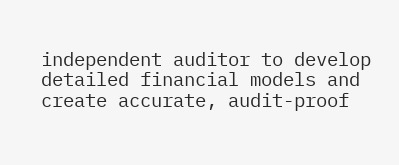independent auditor to develop detailed financial models and create accurate, audit-proof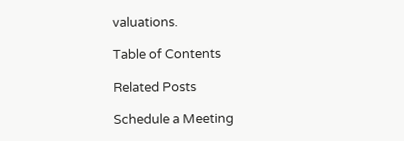valuations.

Table of Contents

Related Posts

Schedule a Meeting